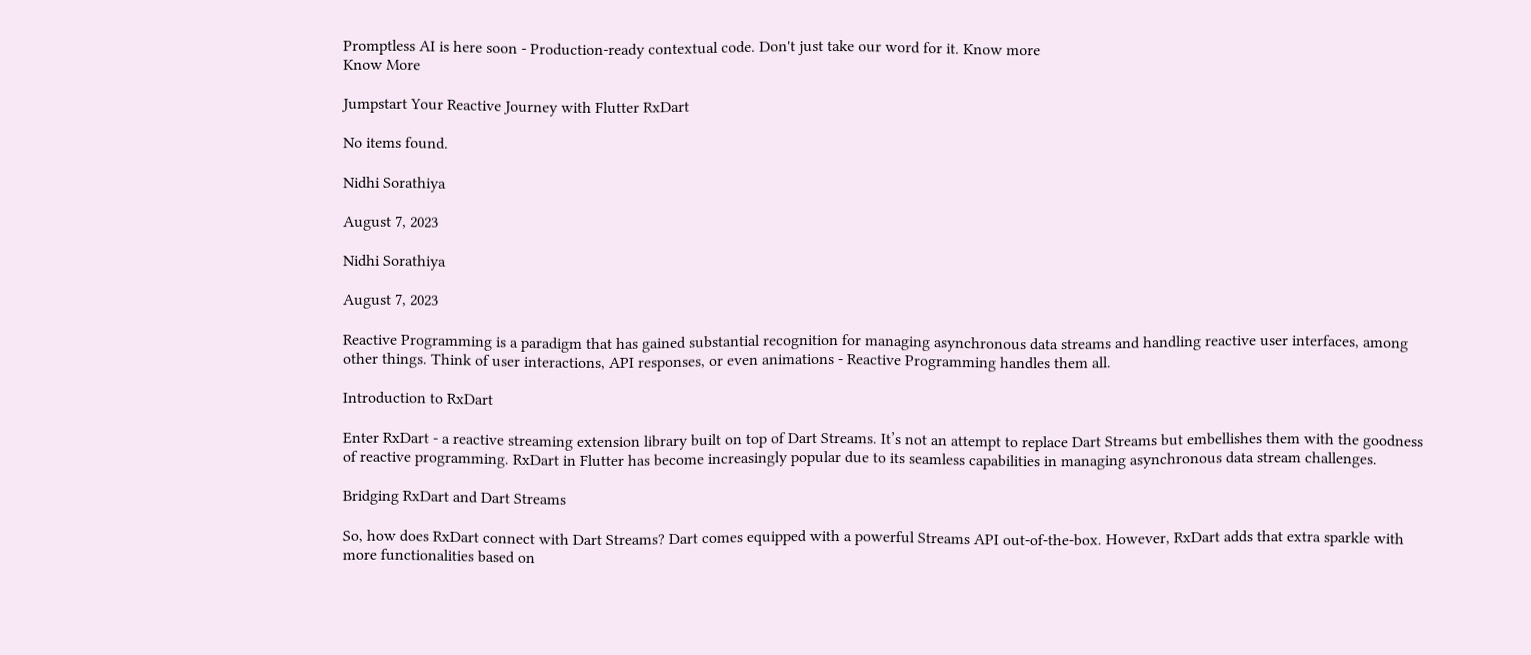Promptless AI is here soon - Production-ready contextual code. Don't just take our word for it. Know more
Know More

Jumpstart Your Reactive Journey with Flutter RxDart

No items found.

Nidhi Sorathiya

August 7, 2023

Nidhi Sorathiya

August 7, 2023

Reactive Programming is a paradigm that has gained substantial recognition for managing asynchronous data streams and handling reactive user interfaces, among other things. Think of user interactions, API responses, or even animations - Reactive Programming handles them all.

Introduction to RxDart

Enter RxDart - a reactive streaming extension library built on top of Dart Streams. It’s not an attempt to replace Dart Streams but embellishes them with the goodness of reactive programming. RxDart in Flutter has become increasingly popular due to its seamless capabilities in managing asynchronous data stream challenges.

Bridging RxDart and Dart Streams

So, how does RxDart connect with Dart Streams? Dart comes equipped with a powerful Streams API out-of-the-box. However, RxDart adds that extra sparkle with more functionalities based on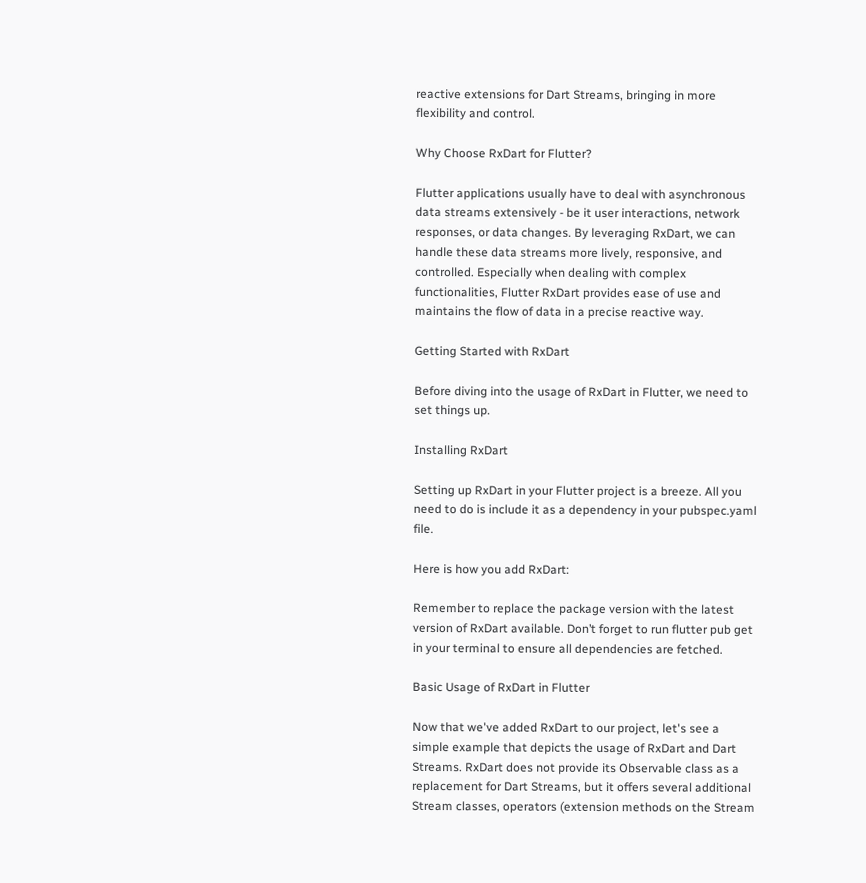reactive extensions for Dart Streams, bringing in more flexibility and control.

Why Choose RxDart for Flutter?

Flutter applications usually have to deal with asynchronous data streams extensively - be it user interactions, network responses, or data changes. By leveraging RxDart, we can handle these data streams more lively, responsive, and controlled. Especially when dealing with complex functionalities, Flutter RxDart provides ease of use and maintains the flow of data in a precise reactive way.

Getting Started with RxDart

Before diving into the usage of RxDart in Flutter, we need to set things up.

Installing RxDart

Setting up RxDart in your Flutter project is a breeze. All you need to do is include it as a dependency in your pubspec.yaml file.

Here is how you add RxDart:

Remember to replace the package version with the latest version of RxDart available. Don’t forget to run flutter pub get in your terminal to ensure all dependencies are fetched.

Basic Usage of RxDart in Flutter

Now that we've added RxDart to our project, let's see a simple example that depicts the usage of RxDart and Dart Streams. RxDart does not provide its Observable class as a replacement for Dart Streams, but it offers several additional Stream classes, operators (extension methods on the Stream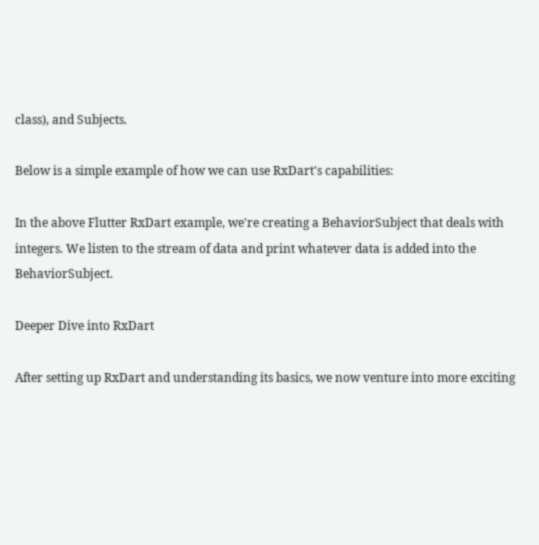class), and Subjects.

Below is a simple example of how we can use RxDart's capabilities:

In the above Flutter RxDart example, we're creating a BehaviorSubject that deals with integers. We listen to the stream of data and print whatever data is added into the BehaviorSubject.

Deeper Dive into RxDart

After setting up RxDart and understanding its basics, we now venture into more exciting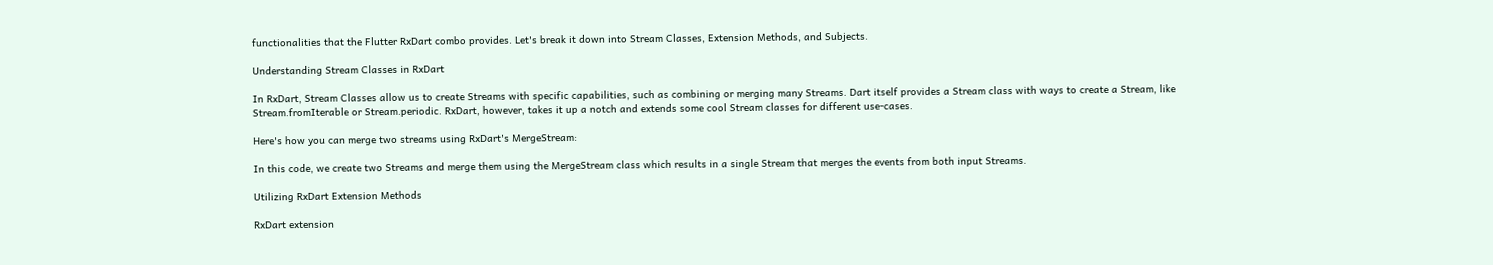functionalities that the Flutter RxDart combo provides. Let's break it down into Stream Classes, Extension Methods, and Subjects.

Understanding Stream Classes in RxDart

In RxDart, Stream Classes allow us to create Streams with specific capabilities, such as combining or merging many Streams. Dart itself provides a Stream class with ways to create a Stream, like Stream.fromIterable or Stream.periodic. RxDart, however, takes it up a notch and extends some cool Stream classes for different use-cases.

Here's how you can merge two streams using RxDart's MergeStream:

In this code, we create two Streams and merge them using the MergeStream class which results in a single Stream that merges the events from both input Streams.

Utilizing RxDart Extension Methods

RxDart extension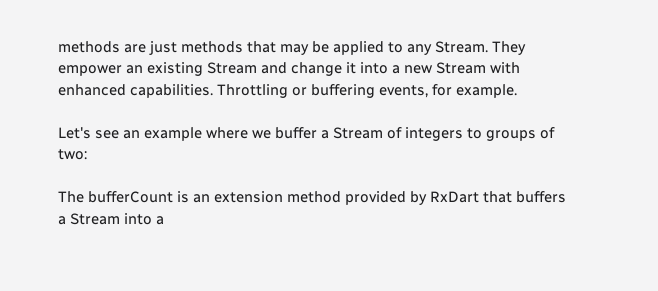methods are just methods that may be applied to any Stream. They empower an existing Stream and change it into a new Stream with enhanced capabilities. Throttling or buffering events, for example.

Let's see an example where we buffer a Stream of integers to groups of two:

The bufferCount is an extension method provided by RxDart that buffers a Stream into a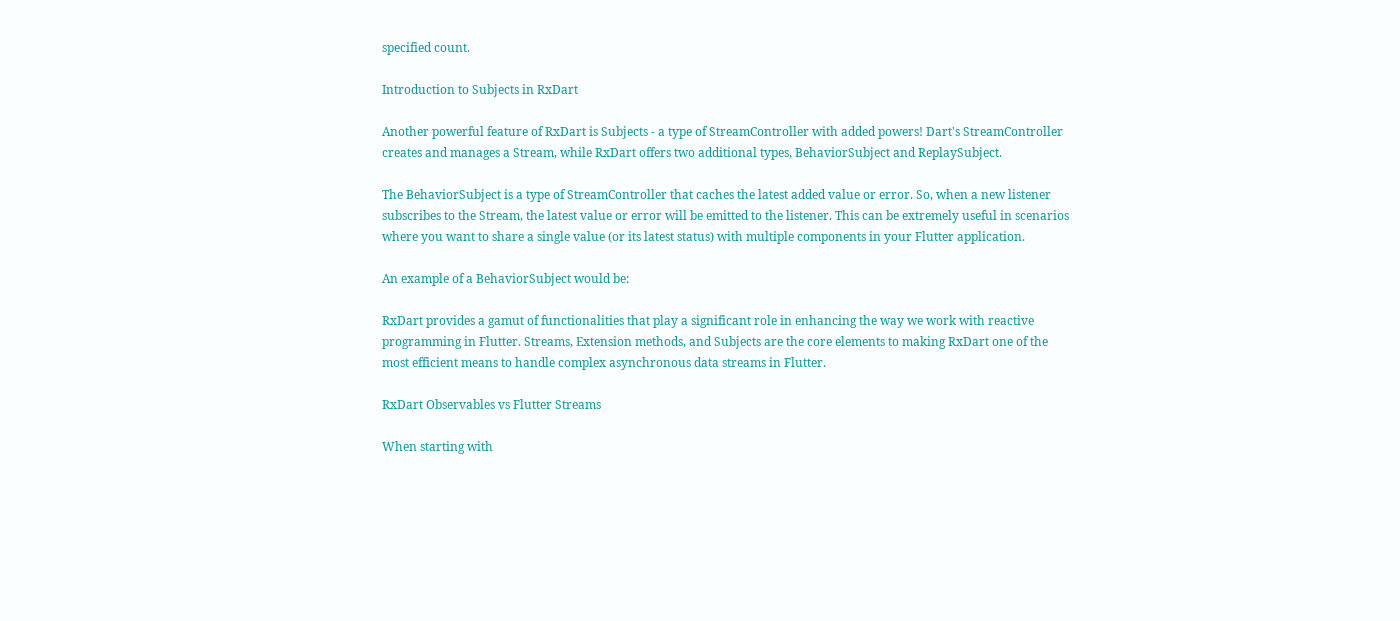specified count.

Introduction to Subjects in RxDart

Another powerful feature of RxDart is Subjects - a type of StreamController with added powers! Dart's StreamController creates and manages a Stream, while RxDart offers two additional types, BehaviorSubject and ReplaySubject.

The BehaviorSubject is a type of StreamController that caches the latest added value or error. So, when a new listener subscribes to the Stream, the latest value or error will be emitted to the listener. This can be extremely useful in scenarios where you want to share a single value (or its latest status) with multiple components in your Flutter application.

An example of a BehaviorSubject would be:

RxDart provides a gamut of functionalities that play a significant role in enhancing the way we work with reactive programming in Flutter. Streams, Extension methods, and Subjects are the core elements to making RxDart one of the most efficient means to handle complex asynchronous data streams in Flutter.

RxDart Observables vs Flutter Streams

When starting with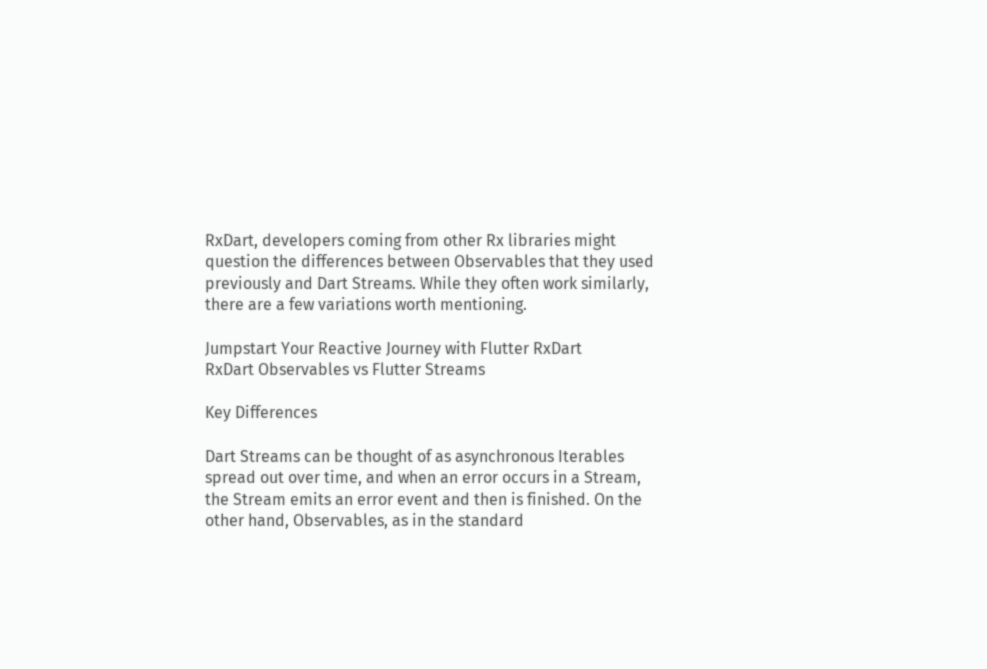RxDart, developers coming from other Rx libraries might question the differences between Observables that they used previously and Dart Streams. While they often work similarly, there are a few variations worth mentioning.

Jumpstart Your Reactive Journey with Flutter RxDart
RxDart Observables vs Flutter Streams

Key Differences

Dart Streams can be thought of as asynchronous Iterables spread out over time, and when an error occurs in a Stream, the Stream emits an error event and then is finished. On the other hand, Observables, as in the standard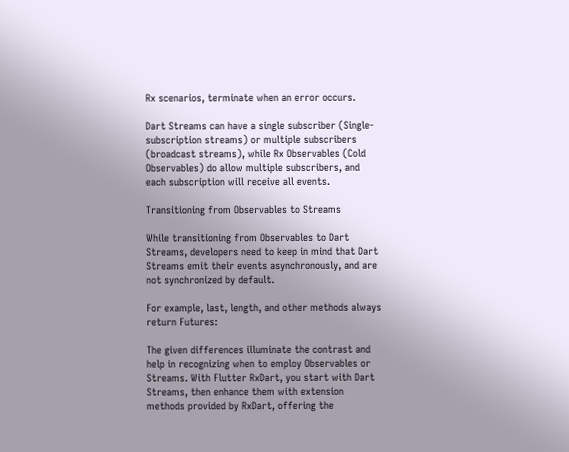Rx scenarios, terminate when an error occurs.

Dart Streams can have a single subscriber (Single-subscription streams) or multiple subscribers (broadcast streams), while Rx Observables (Cold Observables) do allow multiple subscribers, and each subscription will receive all events.

Transitioning from Observables to Streams

While transitioning from Observables to Dart Streams, developers need to keep in mind that Dart Streams emit their events asynchronously, and are not synchronized by default.

For example, last, length, and other methods always return Futures:

The given differences illuminate the contrast and help in recognizing when to employ Observables or Streams. With Flutter RxDart, you start with Dart Streams, then enhance them with extension methods provided by RxDart, offering the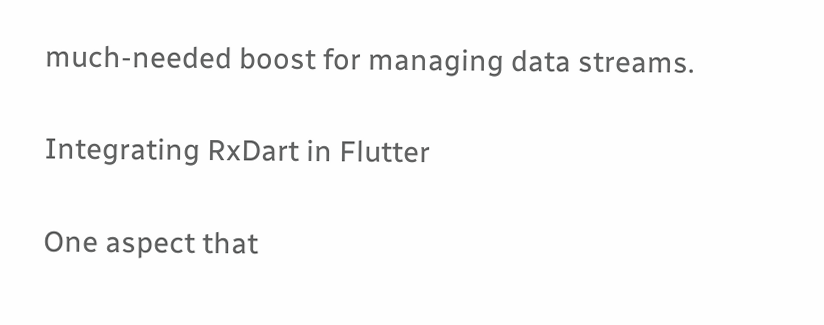much-needed boost for managing data streams.

Integrating RxDart in Flutter

One aspect that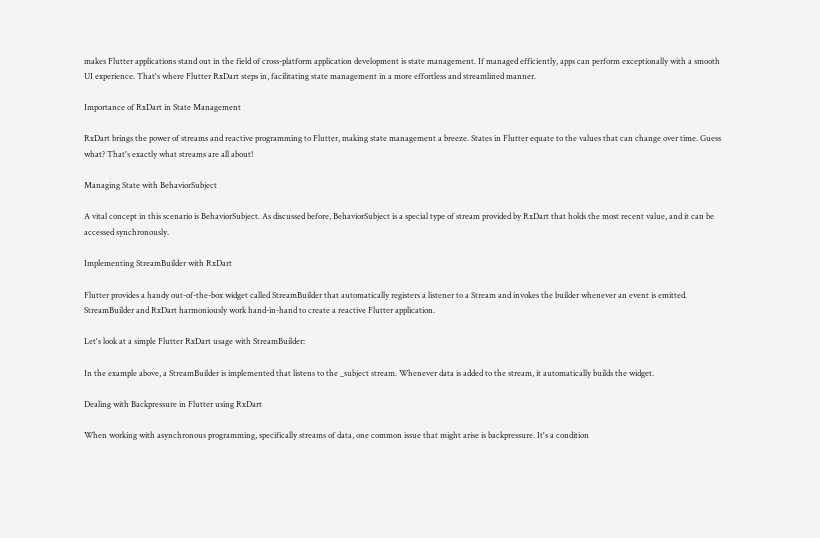makes Flutter applications stand out in the field of cross-platform application development is state management. If managed efficiently, apps can perform exceptionally with a smooth UI experience. That's where Flutter RxDart steps in, facilitating state management in a more effortless and streamlined manner.

Importance of RxDart in State Management

RxDart brings the power of streams and reactive programming to Flutter, making state management a breeze. States in Flutter equate to the values that can change over time. Guess what? That's exactly what streams are all about!

Managing State with BehaviorSubject

A vital concept in this scenario is BehaviorSubject. As discussed before, BehaviorSubject is a special type of stream provided by RxDart that holds the most recent value, and it can be accessed synchronously.

Implementing StreamBuilder with RxDart

Flutter provides a handy out-of-the-box widget called StreamBuilder that automatically registers a listener to a Stream and invokes the builder whenever an event is emitted. StreamBuilder and RxDart harmoniously work hand-in-hand to create a reactive Flutter application.

Let's look at a simple Flutter RxDart usage with StreamBuilder:

In the example above, a StreamBuilder is implemented that listens to the _subject stream. Whenever data is added to the stream, it automatically builds the widget.

Dealing with Backpressure in Flutter using RxDart

When working with asynchronous programming, specifically streams of data, one common issue that might arise is backpressure. It's a condition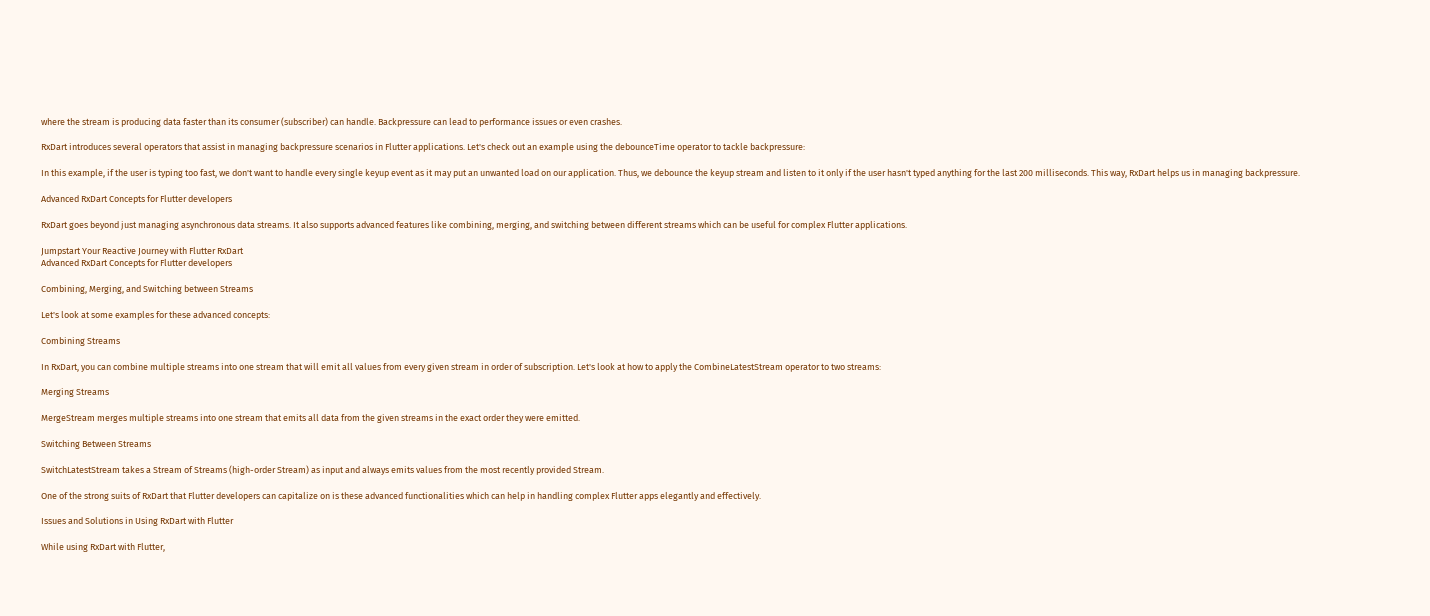where the stream is producing data faster than its consumer (subscriber) can handle. Backpressure can lead to performance issues or even crashes.

RxDart introduces several operators that assist in managing backpressure scenarios in Flutter applications. Let's check out an example using the debounceTime operator to tackle backpressure:

In this example, if the user is typing too fast, we don't want to handle every single keyup event as it may put an unwanted load on our application. Thus, we debounce the keyup stream and listen to it only if the user hasn't typed anything for the last 200 milliseconds. This way, RxDart helps us in managing backpressure.

Advanced RxDart Concepts for Flutter developers

RxDart goes beyond just managing asynchronous data streams. It also supports advanced features like combining, merging, and switching between different streams which can be useful for complex Flutter applications.

Jumpstart Your Reactive Journey with Flutter RxDart
Advanced RxDart Concepts for Flutter developers

Combining, Merging, and Switching between Streams

Let's look at some examples for these advanced concepts:

Combining Streams

In RxDart, you can combine multiple streams into one stream that will emit all values from every given stream in order of subscription. Let's look at how to apply the CombineLatestStream operator to two streams:

Merging Streams

MergeStream merges multiple streams into one stream that emits all data from the given streams in the exact order they were emitted.

Switching Between Streams

SwitchLatestStream takes a Stream of Streams (high-order Stream) as input and always emits values from the most recently provided Stream.

One of the strong suits of RxDart that Flutter developers can capitalize on is these advanced functionalities which can help in handling complex Flutter apps elegantly and effectively.

Issues and Solutions in Using RxDart with Flutter

While using RxDart with Flutter,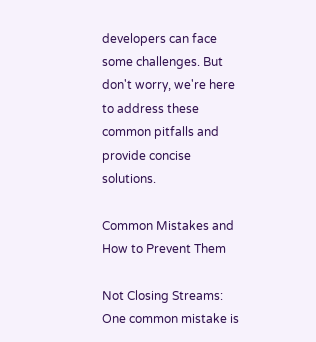developers can face some challenges. But don't worry, we're here to address these common pitfalls and provide concise solutions.

Common Mistakes and How to Prevent Them

Not Closing Streams: One common mistake is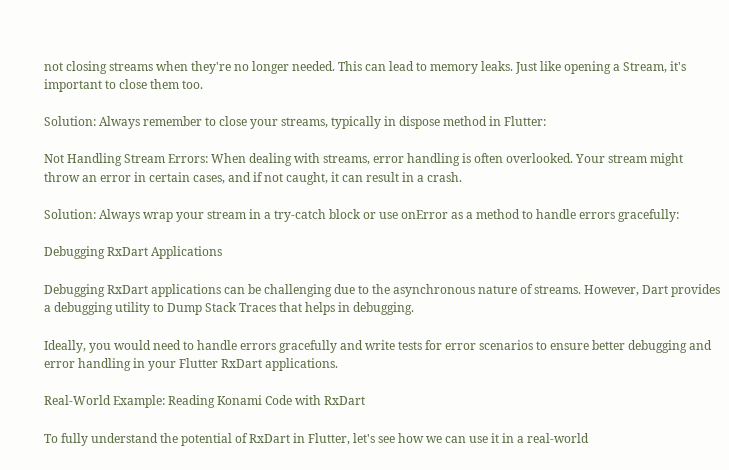not closing streams when they're no longer needed. This can lead to memory leaks. Just like opening a Stream, it's important to close them too.

Solution: Always remember to close your streams, typically in dispose method in Flutter:

Not Handling Stream Errors: When dealing with streams, error handling is often overlooked. Your stream might throw an error in certain cases, and if not caught, it can result in a crash.

Solution: Always wrap your stream in a try-catch block or use onError as a method to handle errors gracefully:

Debugging RxDart Applications

Debugging RxDart applications can be challenging due to the asynchronous nature of streams. However, Dart provides a debugging utility to Dump Stack Traces that helps in debugging.

Ideally, you would need to handle errors gracefully and write tests for error scenarios to ensure better debugging and error handling in your Flutter RxDart applications.

Real-World Example: Reading Konami Code with RxDart

To fully understand the potential of RxDart in Flutter, let's see how we can use it in a real-world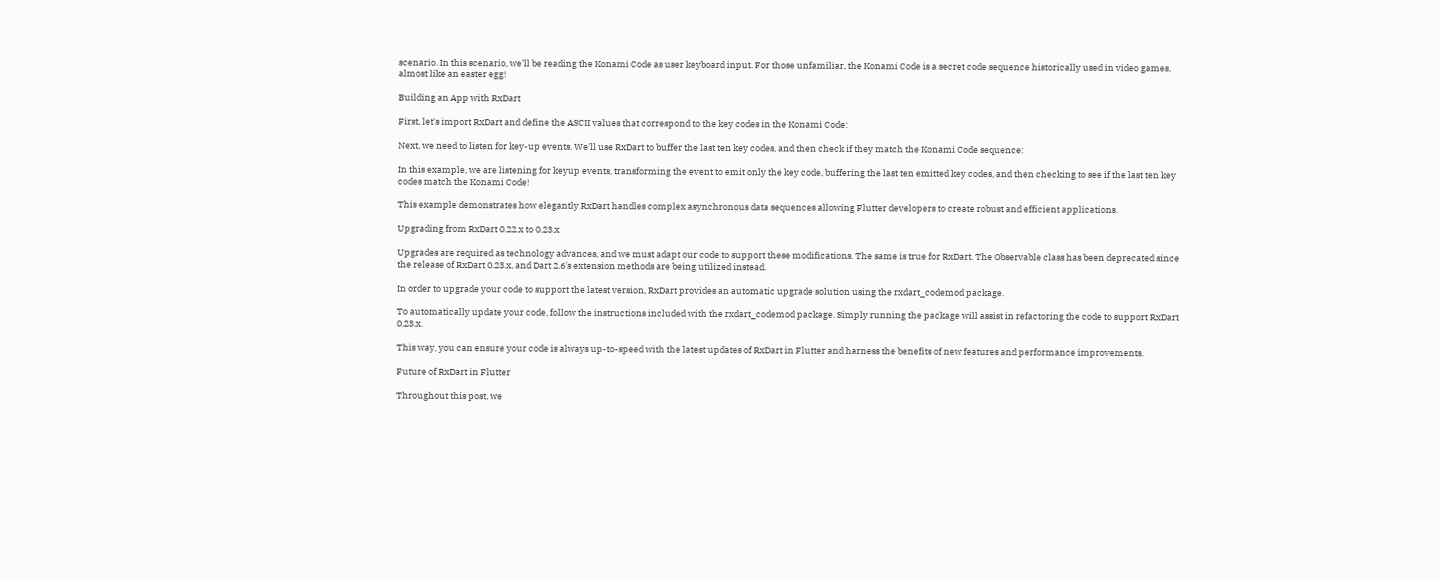scenario. In this scenario, we'll be reading the Konami Code as user keyboard input. For those unfamiliar, the Konami Code is a secret code sequence historically used in video games, almost like an easter egg!

Building an App with RxDart

First, let's import RxDart and define the ASCII values that correspond to the key codes in the Konami Code:

Next, we need to listen for key-up events. We'll use RxDart to buffer the last ten key codes, and then check if they match the Konami Code sequence:

In this example, we are listening for keyup events, transforming the event to emit only the key code, buffering the last ten emitted key codes, and then checking to see if the last ten key codes match the Konami Code!

This example demonstrates how elegantly RxDart handles complex asynchronous data sequences allowing Flutter developers to create robust and efficient applications.

Upgrading from RxDart 0.22.x to 0.23.x

Upgrades are required as technology advances, and we must adapt our code to support these modifications. The same is true for RxDart. The Observable class has been deprecated since the release of RxDart 0.23.x, and Dart 2.6's extension methods are being utilized instead.

In order to upgrade your code to support the latest version, RxDart provides an automatic upgrade solution using the rxdart_codemod package.

To automatically update your code, follow the instructions included with the rxdart_codemod package. Simply running the package will assist in refactoring the code to support RxDart 0.23.x.

This way, you can ensure your code is always up-to-speed with the latest updates of RxDart in Flutter and harness the benefits of new features and performance improvements.

Future of RxDart in Flutter

Throughout this post, we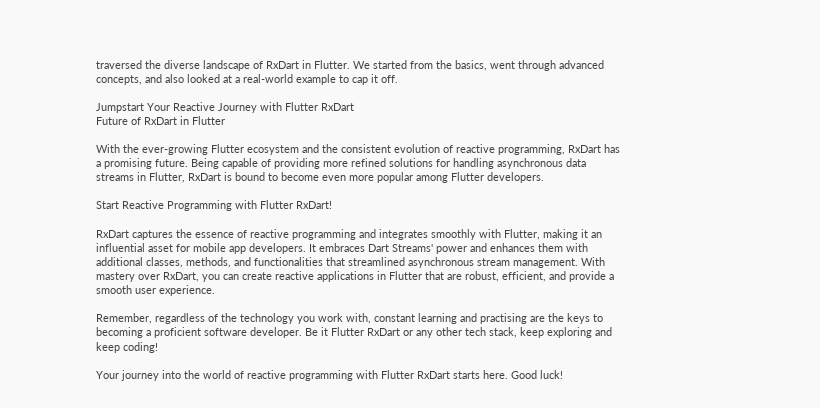traversed the diverse landscape of RxDart in Flutter. We started from the basics, went through advanced concepts, and also looked at a real-world example to cap it off.

Jumpstart Your Reactive Journey with Flutter RxDart
Future of RxDart in Flutter

With the ever-growing Flutter ecosystem and the consistent evolution of reactive programming, RxDart has a promising future. Being capable of providing more refined solutions for handling asynchronous data streams in Flutter, RxDart is bound to become even more popular among Flutter developers.

Start Reactive Programming with Flutter RxDart!

RxDart captures the essence of reactive programming and integrates smoothly with Flutter, making it an influential asset for mobile app developers. It embraces Dart Streams' power and enhances them with additional classes, methods, and functionalities that streamlined asynchronous stream management. With mastery over RxDart, you can create reactive applications in Flutter that are robust, efficient, and provide a smooth user experience.

Remember, regardless of the technology you work with, constant learning and practising are the keys to becoming a proficient software developer. Be it Flutter RxDart or any other tech stack, keep exploring and keep coding!

Your journey into the world of reactive programming with Flutter RxDart starts here. Good luck!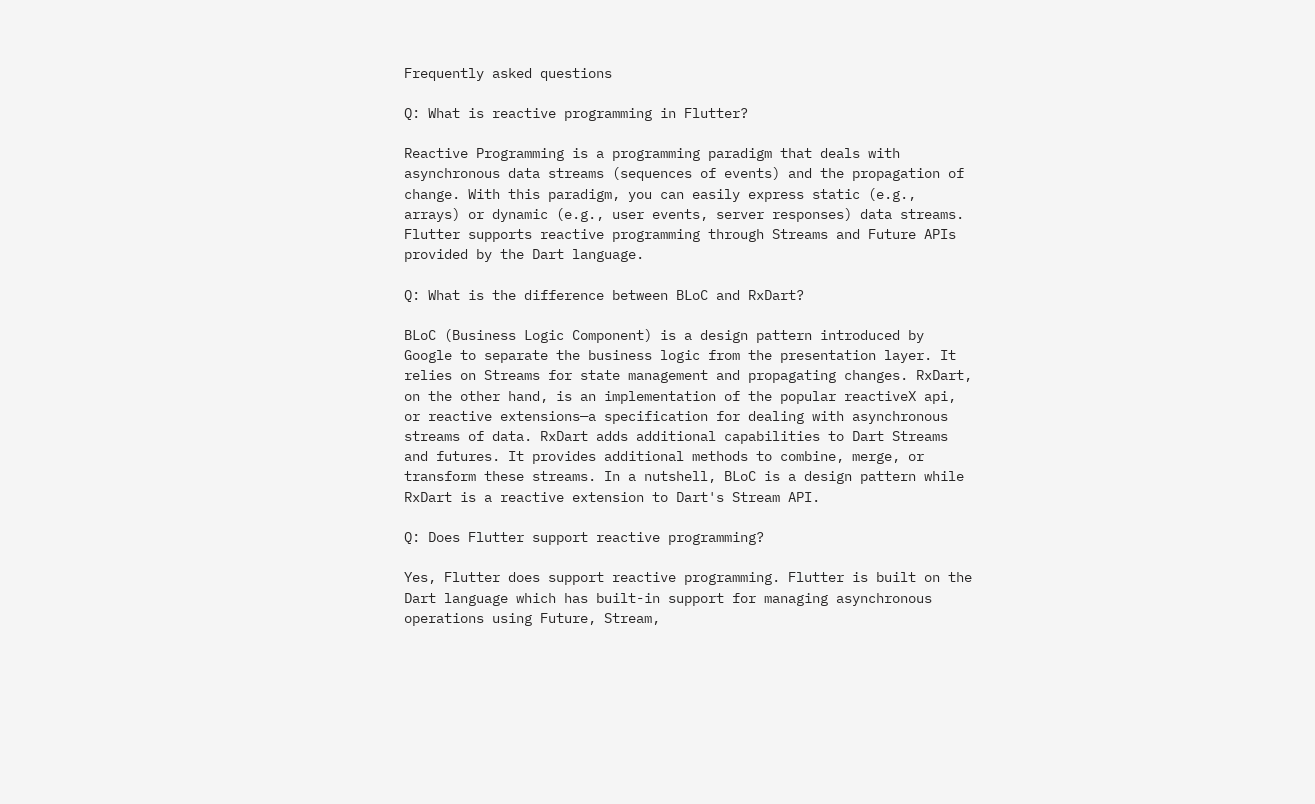Frequently asked questions

Q: What is reactive programming in Flutter?

Reactive Programming is a programming paradigm that deals with asynchronous data streams (sequences of events) and the propagation of change. With this paradigm, you can easily express static (e.g., arrays) or dynamic (e.g., user events, server responses) data streams. Flutter supports reactive programming through Streams and Future APIs provided by the Dart language.

Q: What is the difference between BLoC and RxDart?

BLoC (Business Logic Component) is a design pattern introduced by Google to separate the business logic from the presentation layer. It relies on Streams for state management and propagating changes. RxDart, on the other hand, is an implementation of the popular reactiveX api, or reactive extensions—a specification for dealing with asynchronous streams of data. RxDart adds additional capabilities to Dart Streams and futures. It provides additional methods to combine, merge, or transform these streams. In a nutshell, BLoC is a design pattern while RxDart is a reactive extension to Dart's Stream API.

Q: Does Flutter support reactive programming?

Yes, Flutter does support reactive programming. Flutter is built on the Dart language which has built-in support for managing asynchronous operations using Future, Stream,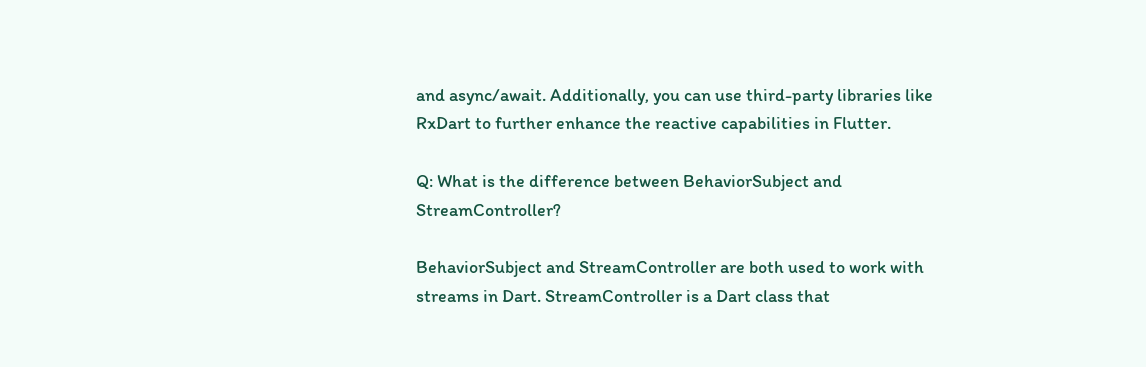and async/await. Additionally, you can use third-party libraries like RxDart to further enhance the reactive capabilities in Flutter.

Q: What is the difference between BehaviorSubject and StreamController?

BehaviorSubject and StreamController are both used to work with streams in Dart. StreamController is a Dart class that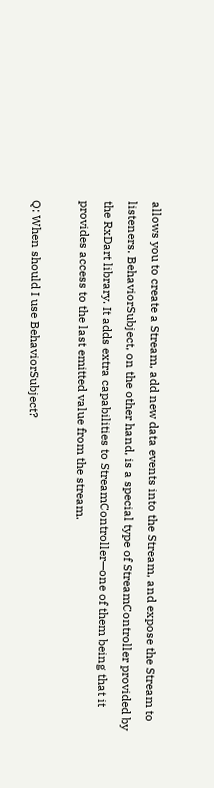allows you to create a Stream, add new data events into the Stream, and expose the Stream to listeners. BehaviorSubject, on the other hand, is a special type of StreamController provided by the RxDart library. It adds extra capabilities to StreamController—one of them being that it provides access to the last emitted value from the stream.

Q: When should I use BehaviorSubject?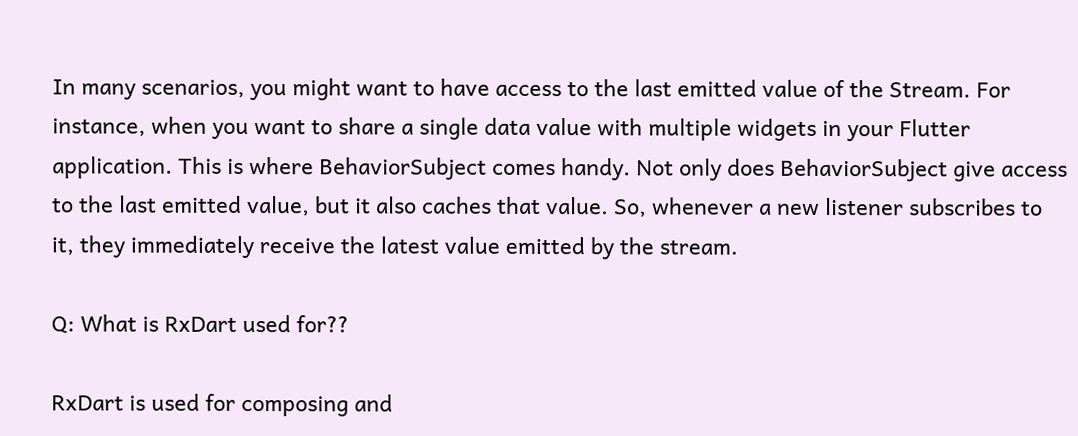In many scenarios, you might want to have access to the last emitted value of the Stream. For instance, when you want to share a single data value with multiple widgets in your Flutter application. This is where BehaviorSubject comes handy. Not only does BehaviorSubject give access to the last emitted value, but it also caches that value. So, whenever a new listener subscribes to it, they immediately receive the latest value emitted by the stream.

Q: What is RxDart used for??

RxDart is used for composing and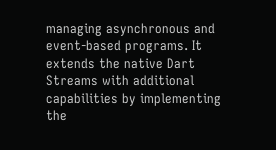managing asynchronous and event-based programs. It extends the native Dart Streams with additional capabilities by implementing the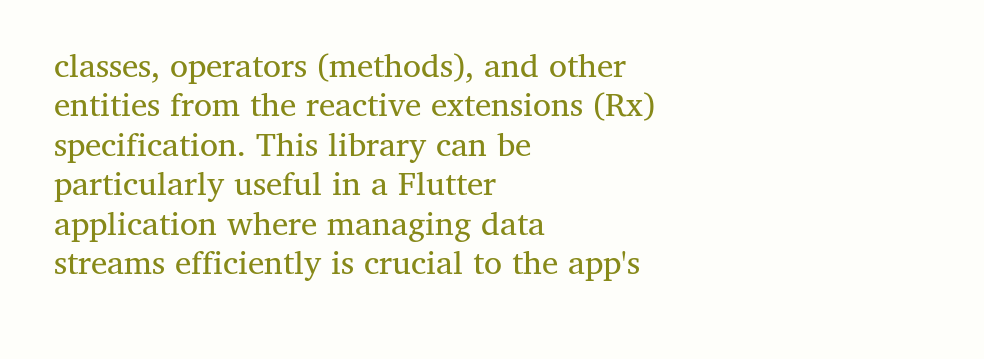classes, operators (methods), and other entities from the reactive extensions (Rx) specification. This library can be particularly useful in a Flutter application where managing data streams efficiently is crucial to the app's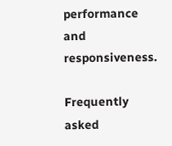performance and responsiveness.

Frequently asked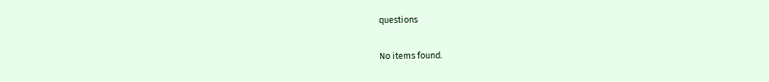questions

No items found.